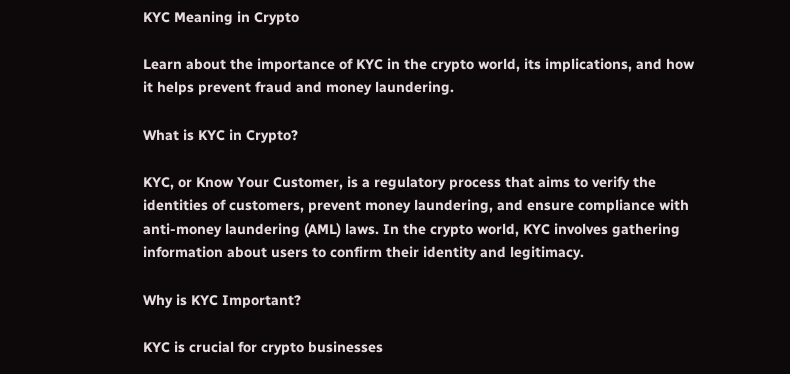KYC Meaning in Crypto

Learn about the importance of KYC in the crypto world, its implications, and how it helps prevent fraud and money laundering.

What is KYC in Crypto?

KYC, or Know Your Customer, is a regulatory process that aims to verify the identities of customers, prevent money laundering, and ensure compliance with anti-money laundering (AML) laws. In the crypto world, KYC involves gathering information about users to confirm their identity and legitimacy.

Why is KYC Important?

KYC is crucial for crypto businesses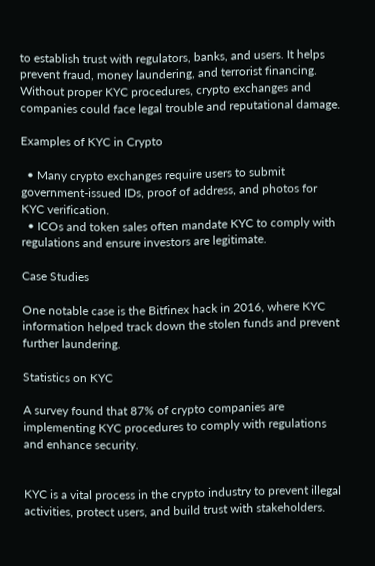to establish trust with regulators, banks, and users. It helps prevent fraud, money laundering, and terrorist financing. Without proper KYC procedures, crypto exchanges and companies could face legal trouble and reputational damage.

Examples of KYC in Crypto

  • Many crypto exchanges require users to submit government-issued IDs, proof of address, and photos for KYC verification.
  • ICOs and token sales often mandate KYC to comply with regulations and ensure investors are legitimate.

Case Studies

One notable case is the Bitfinex hack in 2016, where KYC information helped track down the stolen funds and prevent further laundering.

Statistics on KYC

A survey found that 87% of crypto companies are implementing KYC procedures to comply with regulations and enhance security.


KYC is a vital process in the crypto industry to prevent illegal activities, protect users, and build trust with stakeholders.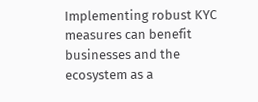Implementing robust KYC measures can benefit businesses and the ecosystem as a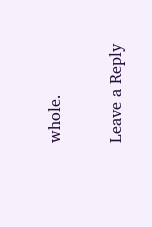whole.

Leave a Reply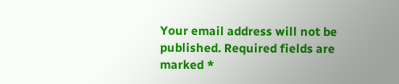Your email address will not be published. Required fields are marked *